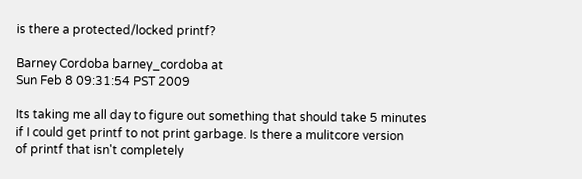is there a protected/locked printf?

Barney Cordoba barney_cordoba at
Sun Feb 8 09:31:54 PST 2009

Its taking me all day to figure out something that should take 5 minutes
if I could get printf to not print garbage. Is there a mulitcore version
of printf that isn't completely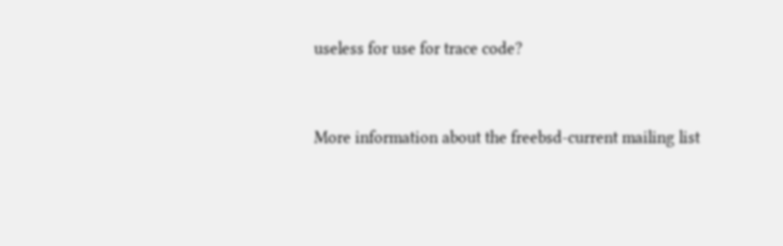useless for use for trace code?



More information about the freebsd-current mailing list